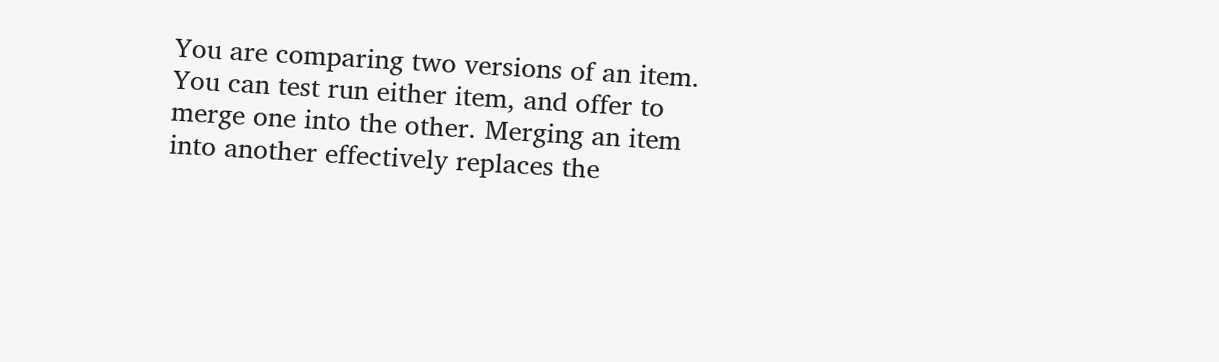You are comparing two versions of an item. You can test run either item, and offer to merge one into the other. Merging an item into another effectively replaces the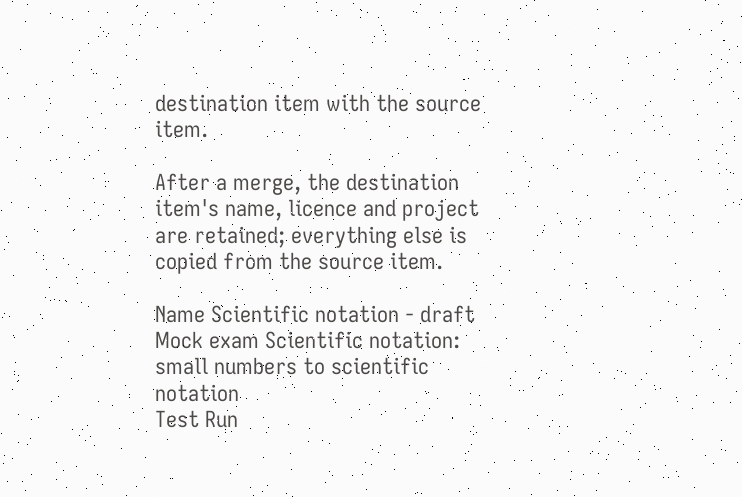destination item with the source item.

After a merge, the destination item's name, licence and project are retained; everything else is copied from the source item.

Name Scientific notation - draft Mock exam Scientific notation: small numbers to scientific notation
Test Run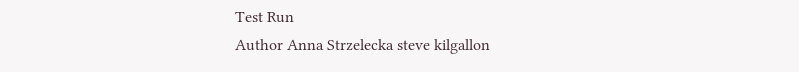Test Run
Author Anna Strzelecka steve kilgallon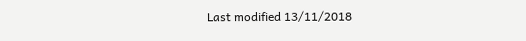Last modified 13/11/2018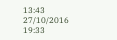13:43 27/10/2016 19:33